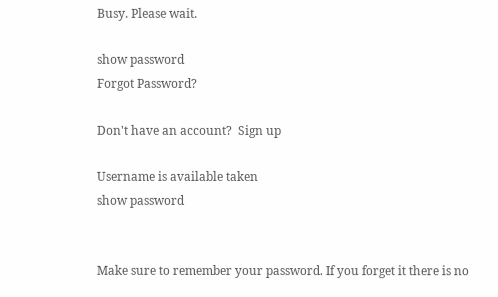Busy. Please wait.

show password
Forgot Password?

Don't have an account?  Sign up

Username is available taken
show password


Make sure to remember your password. If you forget it there is no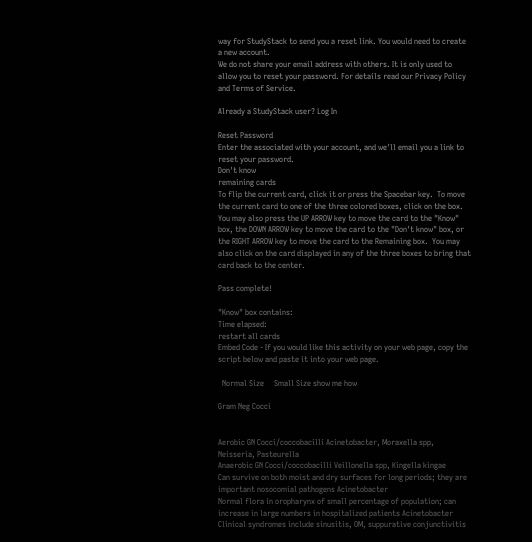way for StudyStack to send you a reset link. You would need to create a new account.
We do not share your email address with others. It is only used to allow you to reset your password. For details read our Privacy Policy and Terms of Service.

Already a StudyStack user? Log In

Reset Password
Enter the associated with your account, and we'll email you a link to reset your password.
Don't know
remaining cards
To flip the current card, click it or press the Spacebar key.  To move the current card to one of the three colored boxes, click on the box.  You may also press the UP ARROW key to move the card to the "Know" box, the DOWN ARROW key to move the card to the "Don't know" box, or the RIGHT ARROW key to move the card to the Remaining box.  You may also click on the card displayed in any of the three boxes to bring that card back to the center.

Pass complete!

"Know" box contains:
Time elapsed:
restart all cards
Embed Code - If you would like this activity on your web page, copy the script below and paste it into your web page.

  Normal Size     Small Size show me how

Gram Neg Cocci


Aerobic GN Cocci/coccobacilli Acinetobacter, Moraxella spp, Neisseria, Pasteurella
Anaerobic GN Cocci/coccobacilli Veillonella spp, Kingella kingae
Can survive on both moist and dry surfaces for long periods; they are important nosocomial pathogens Acinetobacter
Normal flora in oropharynx of small percentage of population; can increase in large numbers in hospitalized patients Acinetobacter
Clinical syndromes include sinusitis, OM, suppurative conjunctivitis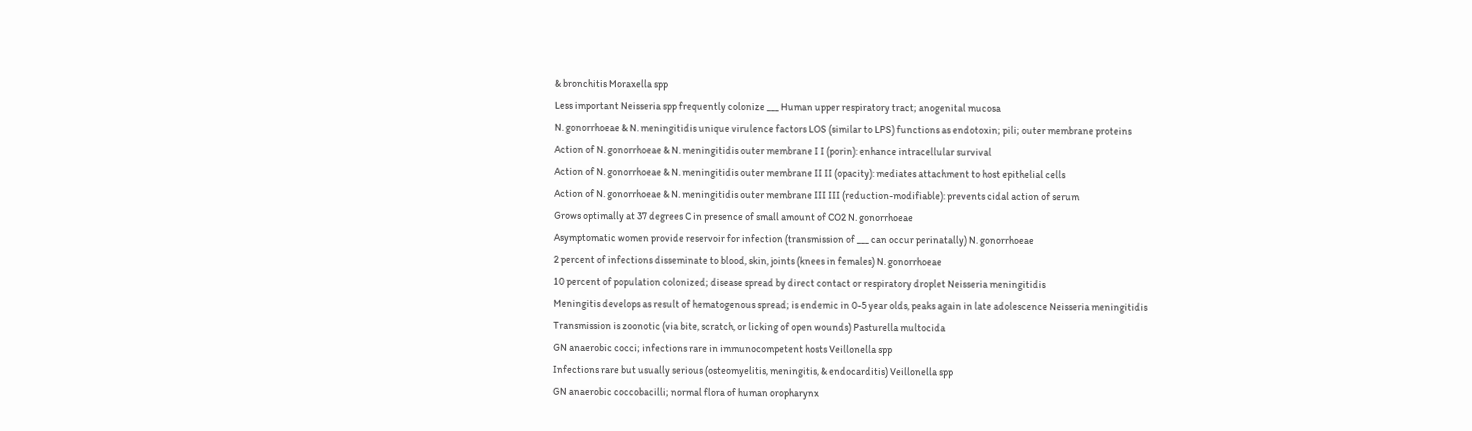& bronchitis Moraxella spp
Less important Neisseria spp frequently colonize ___ Human upper respiratory tract; anogenital mucosa
N. gonorrhoeae & N. meningitidis unique virulence factors LOS (similar to LPS) functions as endotoxin; pili; outer membrane proteins
Action of N. gonorrhoeae & N. meningitidis outer membrane I I (porin): enhance intracellular survival
Action of N. gonorrhoeae & N. meningitidis outer membrane II II (opacity): mediates attachment to host epithelial cells
Action of N. gonorrhoeae & N. meningitidis outer membrane III III (reduction-modifiable): prevents cidal action of serum
Grows optimally at 37 degrees C in presence of small amount of CO2 N. gonorrhoeae
Asymptomatic women provide reservoir for infection (transmission of ___ can occur perinatally) N. gonorrhoeae
2 percent of infections disseminate to blood, skin, joints (knees in females) N. gonorrhoeae
10 percent of population colonized; disease spread by direct contact or respiratory droplet Neisseria meningitidis
Meningitis develops as result of hematogenous spread; is endemic in 0-5 year olds, peaks again in late adolescence Neisseria meningitidis
Transmission is zoonotic (via bite, scratch, or licking of open wounds) Pasturella multocida
GN anaerobic cocci; infections rare in immunocompetent hosts Veillonella spp
Infections rare but usually serious (osteomyelitis, meningitis, & endocarditis) Veillonella spp
GN anaerobic coccobacilli; normal flora of human oropharynx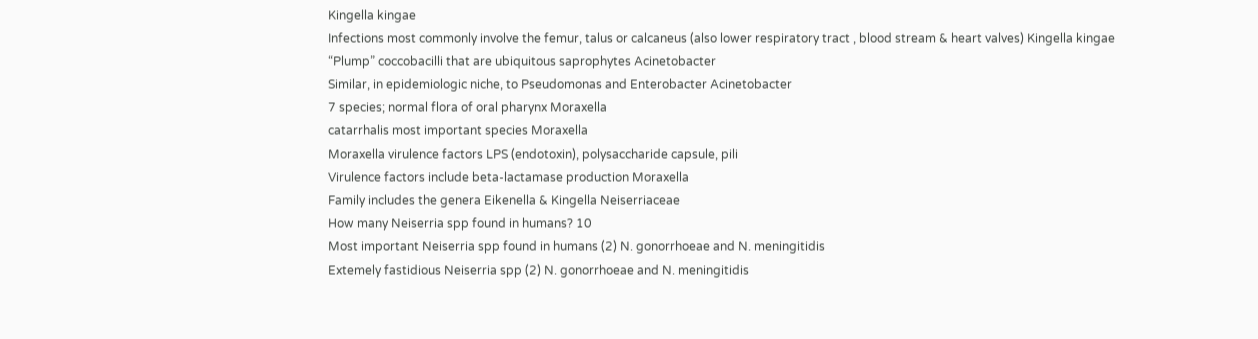Kingella kingae
Infections most commonly involve the femur, talus or calcaneus (also lower respiratory tract , blood stream & heart valves) Kingella kingae
“Plump” coccobacilli that are ubiquitous saprophytes Acinetobacter
Similar, in epidemiologic niche, to Pseudomonas and Enterobacter Acinetobacter
7 species; normal flora of oral pharynx Moraxella
catarrhalis most important species Moraxella
Moraxella virulence factors LPS (endotoxin), polysaccharide capsule, pili
Virulence factors include beta-lactamase production Moraxella
Family includes the genera Eikenella & Kingella Neiserriaceae
How many Neiserria spp found in humans? 10
Most important Neiserria spp found in humans (2) N. gonorrhoeae and N. meningitidis
Extemely fastidious Neiserria spp (2) N. gonorrhoeae and N. meningitidis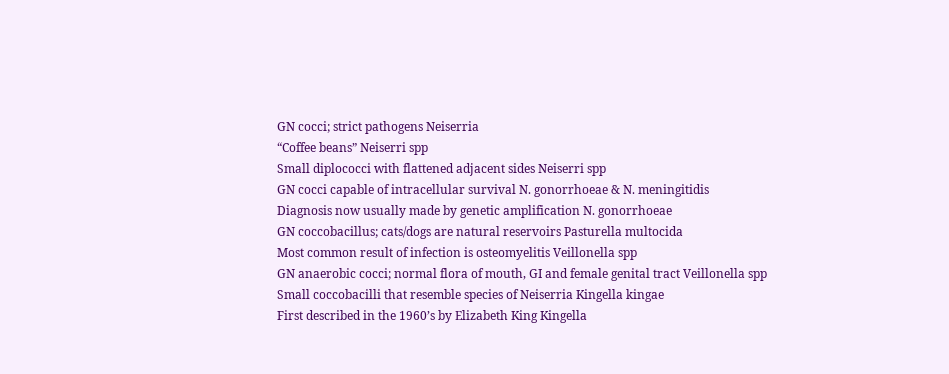GN cocci; strict pathogens Neiserria
“Coffee beans” Neiserri spp
Small diplococci with flattened adjacent sides Neiserri spp
GN cocci capable of intracellular survival N. gonorrhoeae & N. meningitidis
Diagnosis now usually made by genetic amplification N. gonorrhoeae
GN coccobacillus; cats/dogs are natural reservoirs Pasturella multocida
Most common result of infection is osteomyelitis Veillonella spp
GN anaerobic cocci; normal flora of mouth, GI and female genital tract Veillonella spp
Small coccobacilli that resemble species of Neiserria Kingella kingae
First described in the 1960’s by Elizabeth King Kingella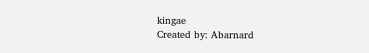kingae
Created by: Abarnard